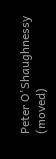Peter O'Shaughnessy (moved)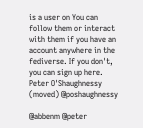is a user on You can follow them or interact with them if you have an account anywhere in the fediverse. If you don't, you can sign up here.
Peter O'Shaughnessy (moved) @poshaughnessy

@abbenm @peter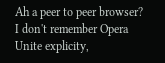Ah a peer to peer browser? I don't remember Opera Unite explicity,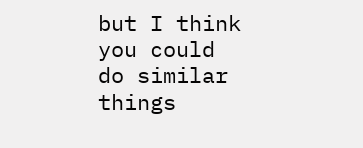but I think you could do similar things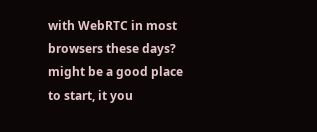with WebRTC in most browsers these days? might be a good place to start, it you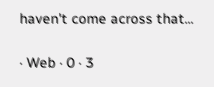haven't come across that...

· Web · 0 · 3